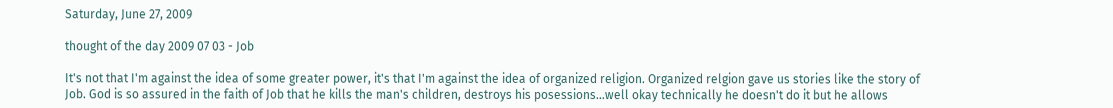Saturday, June 27, 2009

thought of the day 2009 07 03 - Job

It's not that I'm against the idea of some greater power, it's that I'm against the idea of organized religion. Organized relgion gave us stories like the story of Job. God is so assured in the faith of Job that he kills the man's children, destroys his posessions...well okay technically he doesn't do it but he allows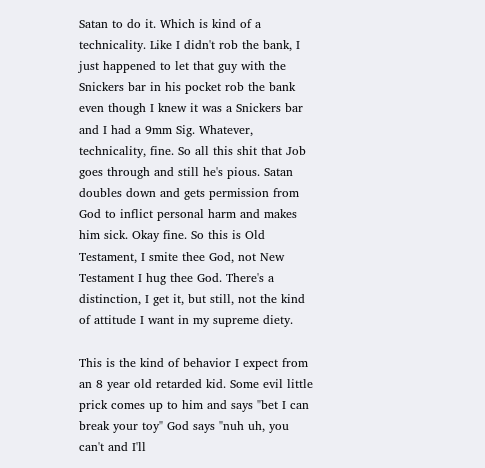Satan to do it. Which is kind of a technicality. Like I didn't rob the bank, I just happened to let that guy with the Snickers bar in his pocket rob the bank even though I knew it was a Snickers bar and I had a 9mm Sig. Whatever, technicality, fine. So all this shit that Job goes through and still he's pious. Satan doubles down and gets permission from God to inflict personal harm and makes him sick. Okay fine. So this is Old Testament, I smite thee God, not New Testament I hug thee God. There's a distinction, I get it, but still, not the kind of attitude I want in my supreme diety.

This is the kind of behavior I expect from an 8 year old retarded kid. Some evil little prick comes up to him and says "bet I can break your toy" God says "nuh uh, you can't and I'll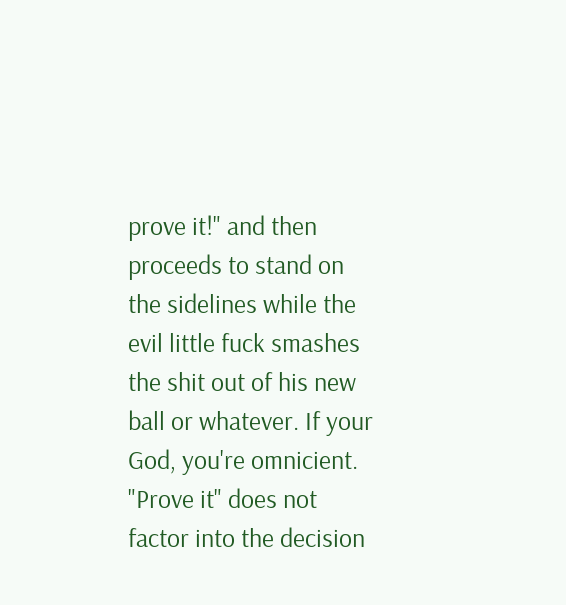prove it!" and then proceeds to stand on the sidelines while the evil little fuck smashes the shit out of his new ball or whatever. If your God, you're omnicient. "Prove it" does not factor into the decision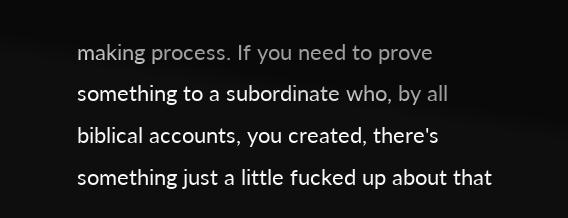making process. If you need to prove something to a subordinate who, by all biblical accounts, you created, there's something just a little fucked up about that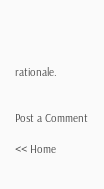rationale.


Post a Comment

<< Home